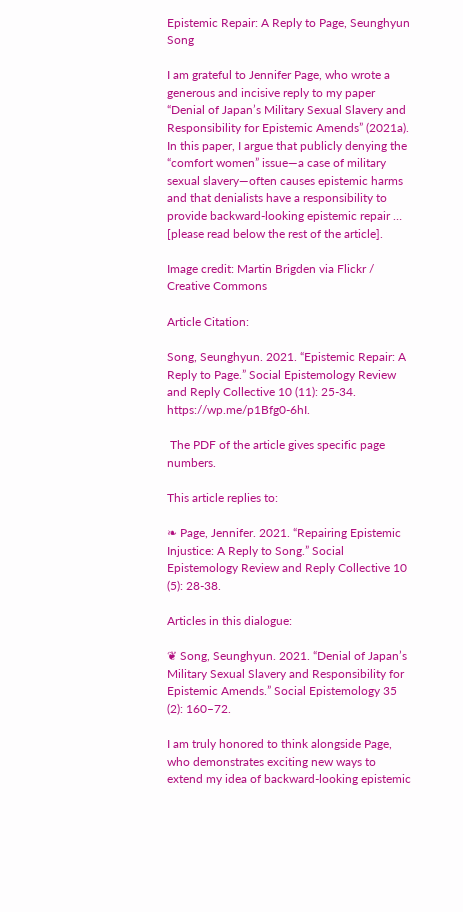Epistemic Repair: A Reply to Page, Seunghyun Song

I am grateful to Jennifer Page, who wrote a generous and incisive reply to my paper “Denial of Japan’s Military Sexual Slavery and Responsibility for Epistemic Amends” (2021a). In this paper, I argue that publicly denying the “comfort women” issue—a case of military sexual slavery—often causes epistemic harms and that denialists have a responsibility to provide backward-looking epistemic repair … [please read below the rest of the article].

Image credit: Martin Brigden via Flickr / Creative Commons

Article Citation:

Song, Seunghyun. 2021. “Epistemic Repair: A Reply to Page.” Social Epistemology Review and Reply Collective 10 (11): 25-34. https://wp.me/p1Bfg0-6hI.

 The PDF of the article gives specific page numbers.

This article replies to:

❧ Page, Jennifer. 2021. “Repairing Epistemic Injustice: A Reply to Song.” Social Epistemology Review and Reply Collective 10 (5): 28-38.

Articles in this dialogue:

❦ Song, Seunghyun. 2021. “Denial of Japan’s Military Sexual Slavery and Responsibility for Epistemic Amends.” Social Epistemology 35 (2): 160–72.

I am truly honored to think alongside Page, who demonstrates exciting new ways to extend my idea of backward-looking epistemic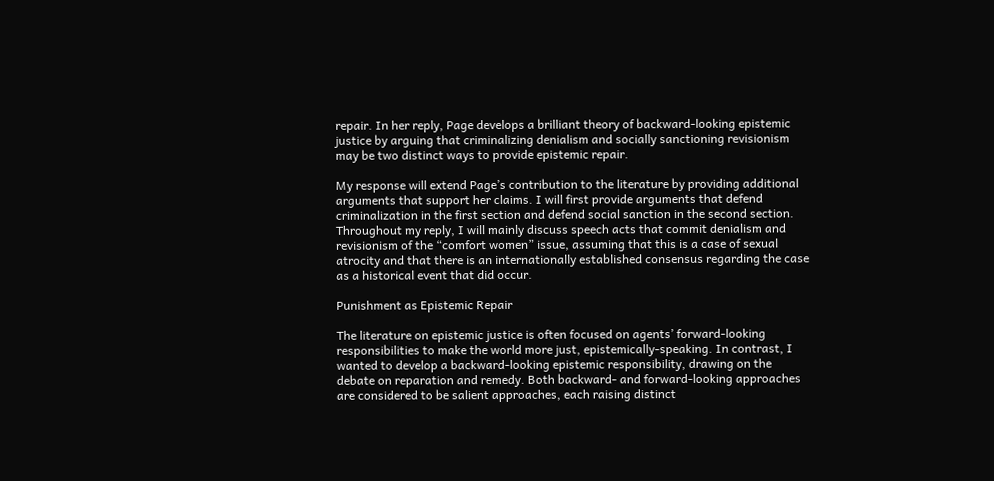repair. In her reply, Page develops a brilliant theory of backward-looking epistemic justice by arguing that criminalizing denialism and socially sanctioning revisionism may be two distinct ways to provide epistemic repair.

My response will extend Page’s contribution to the literature by providing additional arguments that support her claims. I will first provide arguments that defend criminalization in the first section and defend social sanction in the second section. Throughout my reply, I will mainly discuss speech acts that commit denialism and revisionism of the “comfort women” issue, assuming that this is a case of sexual atrocity and that there is an internationally established consensus regarding the case as a historical event that did occur.

Punishment as Epistemic Repair

The literature on epistemic justice is often focused on agents’ forward-looking responsibilities to make the world more just, epistemically-speaking. In contrast, I wanted to develop a backward-looking epistemic responsibility, drawing on the debate on reparation and remedy. Both backward- and forward-looking approaches are considered to be salient approaches, each raising distinct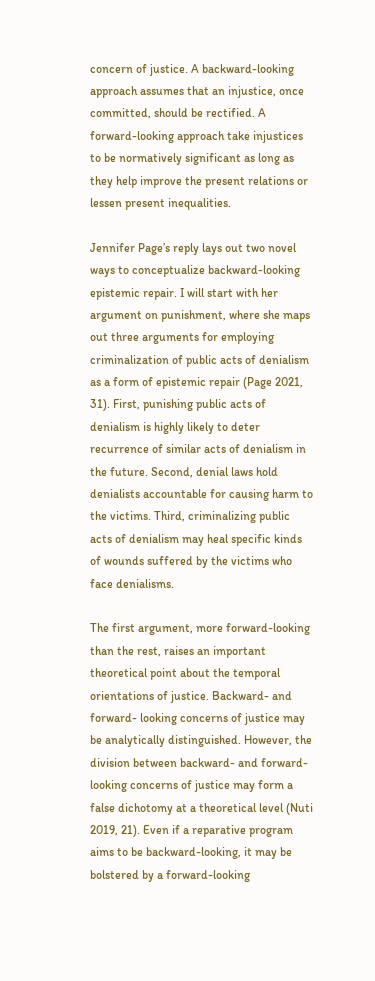concern of justice. A backward-looking approach assumes that an injustice, once committed, should be rectified. A forward-looking approach take injustices to be normatively significant as long as they help improve the present relations or lessen present inequalities.

Jennifer Page’s reply lays out two novel ways to conceptualize backward-looking epistemic repair. I will start with her argument on punishment, where she maps out three arguments for employing criminalization of public acts of denialism as a form of epistemic repair (Page 2021, 31). First, punishing public acts of denialism is highly likely to deter recurrence of similar acts of denialism in the future. Second, denial laws hold denialists accountable for causing harm to the victims. Third, criminalizing public acts of denialism may heal specific kinds of wounds suffered by the victims who face denialisms.

The first argument, more forward-looking than the rest, raises an important theoretical point about the temporal orientations of justice. Backward- and forward- looking concerns of justice may be analytically distinguished. However, the division between backward- and forward-looking concerns of justice may form a false dichotomy at a theoretical level (Nuti 2019, 21). Even if a reparative program aims to be backward-looking, it may be bolstered by a forward-looking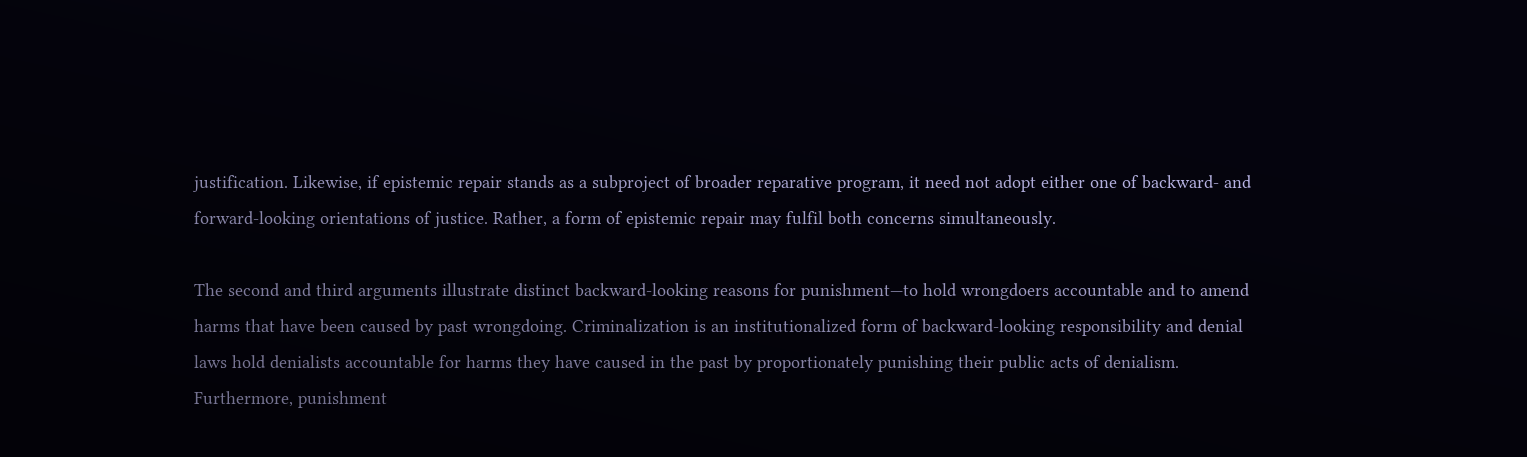justification. Likewise, if epistemic repair stands as a subproject of broader reparative program, it need not adopt either one of backward- and forward-looking orientations of justice. Rather, a form of epistemic repair may fulfil both concerns simultaneously.

The second and third arguments illustrate distinct backward-looking reasons for punishment—to hold wrongdoers accountable and to amend harms that have been caused by past wrongdoing. Criminalization is an institutionalized form of backward-looking responsibility and denial laws hold denialists accountable for harms they have caused in the past by proportionately punishing their public acts of denialism. Furthermore, punishment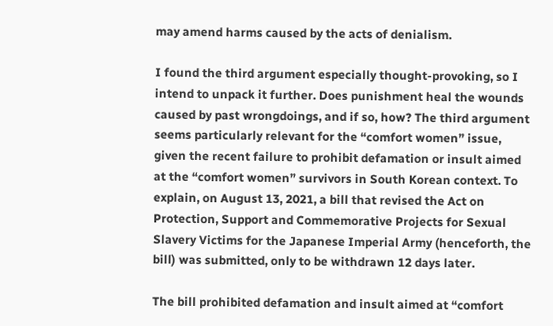may amend harms caused by the acts of denialism.

I found the third argument especially thought-provoking, so I intend to unpack it further. Does punishment heal the wounds caused by past wrongdoings, and if so, how? The third argument seems particularly relevant for the “comfort women” issue, given the recent failure to prohibit defamation or insult aimed at the “comfort women” survivors in South Korean context. To explain, on August 13, 2021, a bill that revised the Act on Protection, Support and Commemorative Projects for Sexual Slavery Victims for the Japanese Imperial Army (henceforth, the bill) was submitted, only to be withdrawn 12 days later.

The bill prohibited defamation and insult aimed at “comfort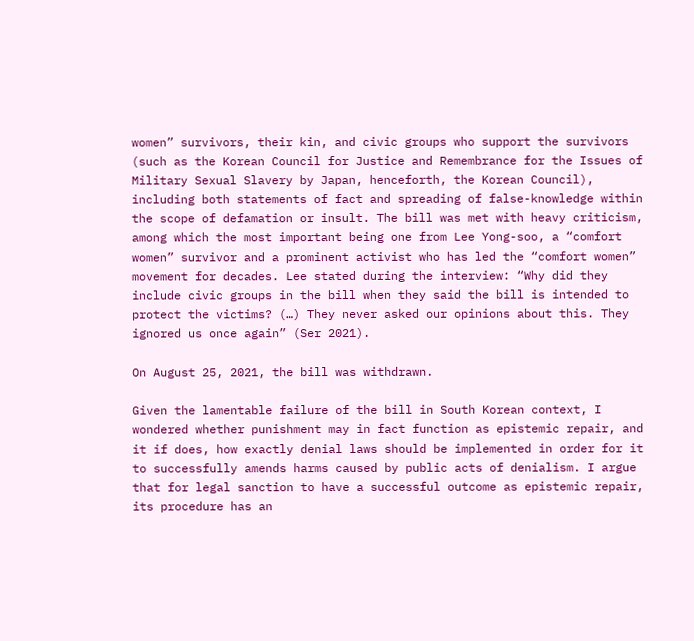women” survivors, their kin, and civic groups who support the survivors (such as the Korean Council for Justice and Remembrance for the Issues of Military Sexual Slavery by Japan, henceforth, the Korean Council), including both statements of fact and spreading of false-knowledge within the scope of defamation or insult. The bill was met with heavy criticism, among which the most important being one from Lee Yong-soo, a “comfort women” survivor and a prominent activist who has led the “comfort women” movement for decades. Lee stated during the interview: “Why did they include civic groups in the bill when they said the bill is intended to protect the victims? (…) They never asked our opinions about this. They ignored us once again” (Ser 2021).

On August 25, 2021, the bill was withdrawn.

Given the lamentable failure of the bill in South Korean context, I wondered whether punishment may in fact function as epistemic repair, and it if does, how exactly denial laws should be implemented in order for it to successfully amends harms caused by public acts of denialism. I argue that for legal sanction to have a successful outcome as epistemic repair, its procedure has an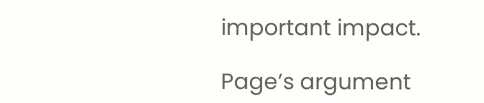important impact.

Page’s argument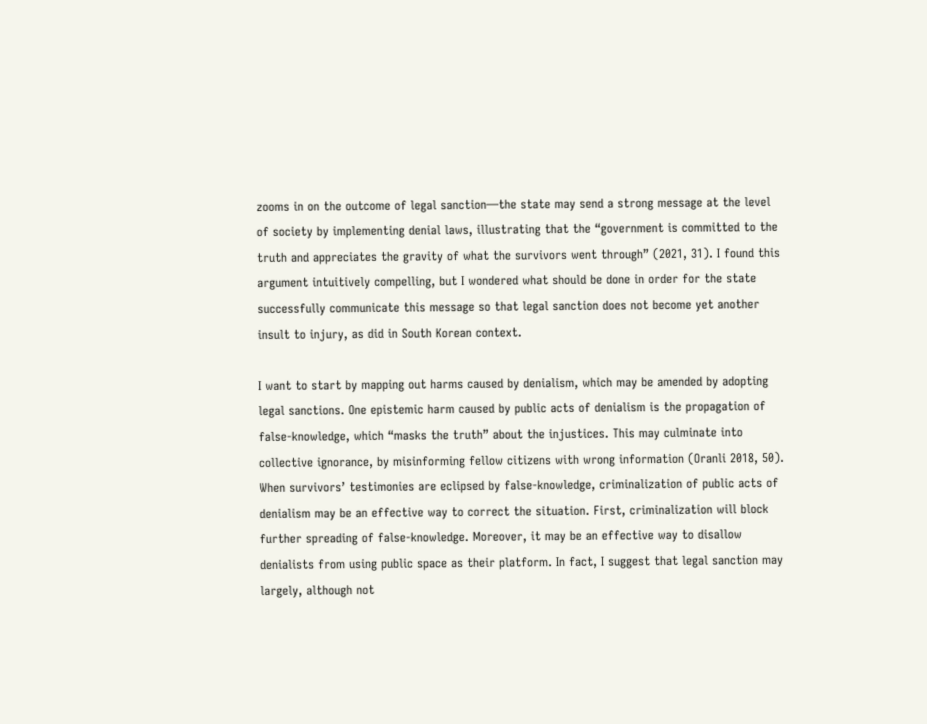zooms in on the outcome of legal sanction—the state may send a strong message at the level of society by implementing denial laws, illustrating that the “government is committed to the truth and appreciates the gravity of what the survivors went through” (2021, 31). I found this argument intuitively compelling, but I wondered what should be done in order for the state successfully communicate this message so that legal sanction does not become yet another insult to injury, as did in South Korean context.

I want to start by mapping out harms caused by denialism, which may be amended by adopting legal sanctions. One epistemic harm caused by public acts of denialism is the propagation of false-knowledge, which “masks the truth” about the injustices. This may culminate into collective ignorance, by misinforming fellow citizens with wrong information (Oranli 2018, 50). When survivors’ testimonies are eclipsed by false-knowledge, criminalization of public acts of denialism may be an effective way to correct the situation. First, criminalization will block further spreading of false-knowledge. Moreover, it may be an effective way to disallow denialists from using public space as their platform. In fact, I suggest that legal sanction may largely, although not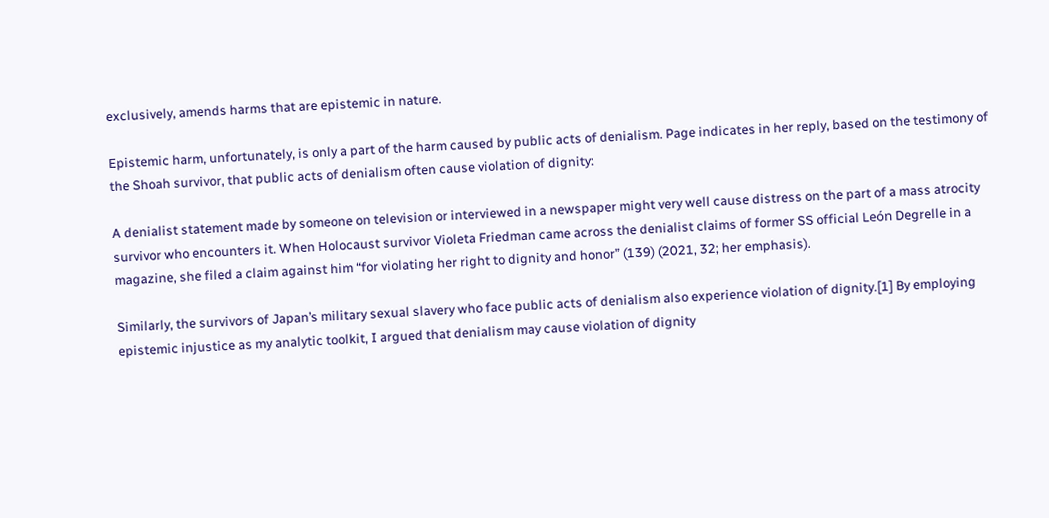exclusively, amends harms that are epistemic in nature.

Epistemic harm, unfortunately, is only a part of the harm caused by public acts of denialism. Page indicates in her reply, based on the testimony of the Shoah survivor, that public acts of denialism often cause violation of dignity:

A denialist statement made by someone on television or interviewed in a newspaper might very well cause distress on the part of a mass atrocity survivor who encounters it. When Holocaust survivor Violeta Friedman came across the denialist claims of former SS official León Degrelle in a magazine, she filed a claim against him “for violating her right to dignity and honor” (139) (2021, 32; her emphasis).

Similarly, the survivors of Japan’s military sexual slavery who face public acts of denialism also experience violation of dignity.[1] By employing epistemic injustice as my analytic toolkit, I argued that denialism may cause violation of dignity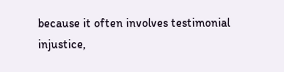because it often involves testimonial injustice,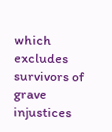which excludes survivors of grave injustices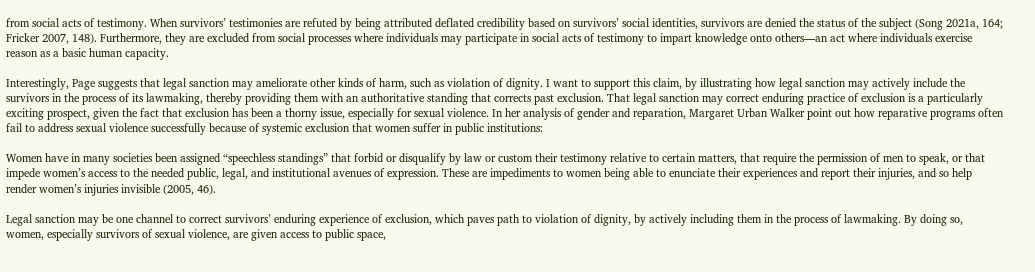from social acts of testimony. When survivors’ testimonies are refuted by being attributed deflated credibility based on survivors’ social identities, survivors are denied the status of the subject (Song 2021a, 164; Fricker 2007, 148). Furthermore, they are excluded from social processes where individuals may participate in social acts of testimony to impart knowledge onto others—an act where individuals exercise reason as a basic human capacity.

Interestingly, Page suggests that legal sanction may ameliorate other kinds of harm, such as violation of dignity. I want to support this claim, by illustrating how legal sanction may actively include the survivors in the process of its lawmaking, thereby providing them with an authoritative standing that corrects past exclusion. That legal sanction may correct enduring practice of exclusion is a particularly exciting prospect, given the fact that exclusion has been a thorny issue, especially for sexual violence. In her analysis of gender and reparation, Margaret Urban Walker point out how reparative programs often fail to address sexual violence successfully because of systemic exclusion that women suffer in public institutions:

Women have in many societies been assigned “speechless standings” that forbid or disqualify by law or custom their testimony relative to certain matters, that require the permission of men to speak, or that impede women’s access to the needed public, legal, and institutional avenues of expression. These are impediments to women being able to enunciate their experiences and report their injuries, and so help render women’s injuries invisible (2005, 46).

Legal sanction may be one channel to correct survivors’ enduring experience of exclusion, which paves path to violation of dignity, by actively including them in the process of lawmaking. By doing so, women, especially survivors of sexual violence, are given access to public space,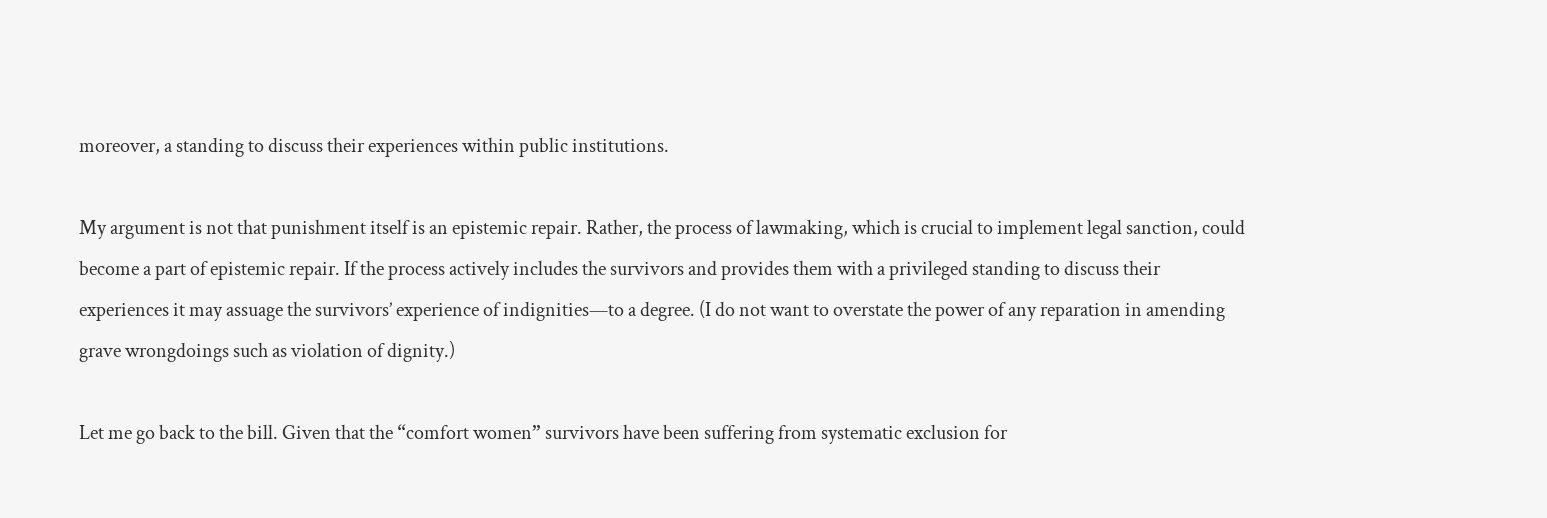moreover, a standing to discuss their experiences within public institutions.

My argument is not that punishment itself is an epistemic repair. Rather, the process of lawmaking, which is crucial to implement legal sanction, could become a part of epistemic repair. If the process actively includes the survivors and provides them with a privileged standing to discuss their experiences it may assuage the survivors’ experience of indignities—to a degree. (I do not want to overstate the power of any reparation in amending grave wrongdoings such as violation of dignity.)

Let me go back to the bill. Given that the “comfort women” survivors have been suffering from systematic exclusion for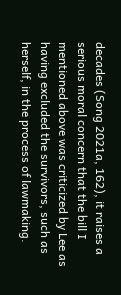decades (Song 2021a, 162), it raises a serious moral concern that the bill I mentioned above was criticized by Lee as having excluded the survivors, such as herself, in the process of lawmaking.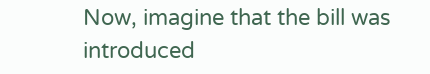Now, imagine that the bill was introduced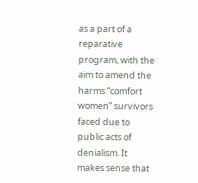as a part of a reparative program, with the aim to amend the harms “comfort women” survivors faced due to public acts of denialism. It makes sense that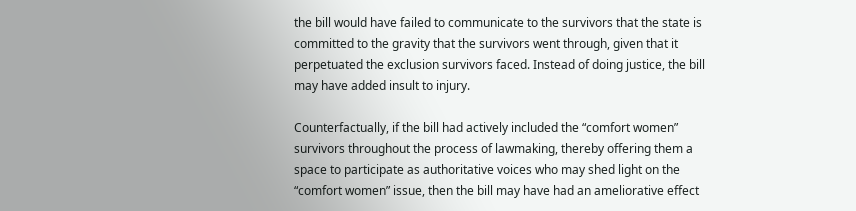the bill would have failed to communicate to the survivors that the state is committed to the gravity that the survivors went through, given that it perpetuated the exclusion survivors faced. Instead of doing justice, the bill may have added insult to injury.

Counterfactually, if the bill had actively included the “comfort women” survivors throughout the process of lawmaking, thereby offering them a space to participate as authoritative voices who may shed light on the “comfort women” issue, then the bill may have had an ameliorative effect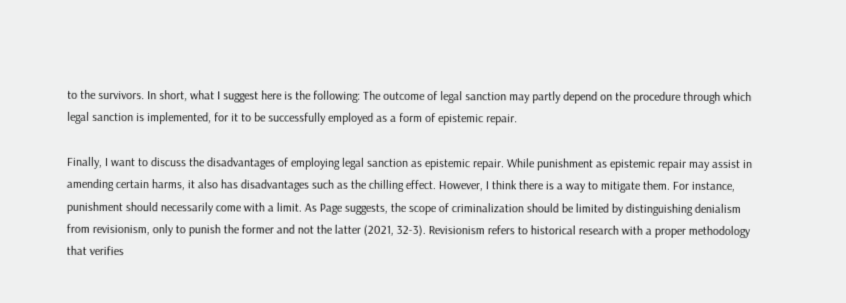to the survivors. In short, what I suggest here is the following: The outcome of legal sanction may partly depend on the procedure through which legal sanction is implemented, for it to be successfully employed as a form of epistemic repair.

Finally, I want to discuss the disadvantages of employing legal sanction as epistemic repair. While punishment as epistemic repair may assist in amending certain harms, it also has disadvantages such as the chilling effect. However, I think there is a way to mitigate them. For instance, punishment should necessarily come with a limit. As Page suggests, the scope of criminalization should be limited by distinguishing denialism from revisionism, only to punish the former and not the latter (2021, 32-3). Revisionism refers to historical research with a proper methodology that verifies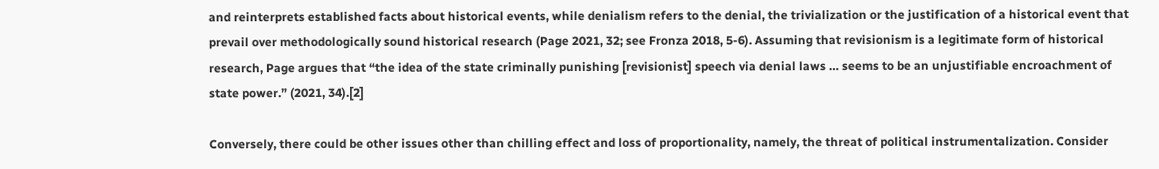and reinterprets established facts about historical events, while denialism refers to the denial, the trivialization or the justification of a historical event that prevail over methodologically sound historical research (Page 2021, 32; see Fronza 2018, 5-6). Assuming that revisionism is a legitimate form of historical research, Page argues that “the idea of the state criminally punishing [revisionist] speech via denial laws … seems to be an unjustifiable encroachment of state power.” (2021, 34).[2]

Conversely, there could be other issues other than chilling effect and loss of proportionality, namely, the threat of political instrumentalization. Consider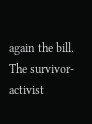again the bill. The survivor-activist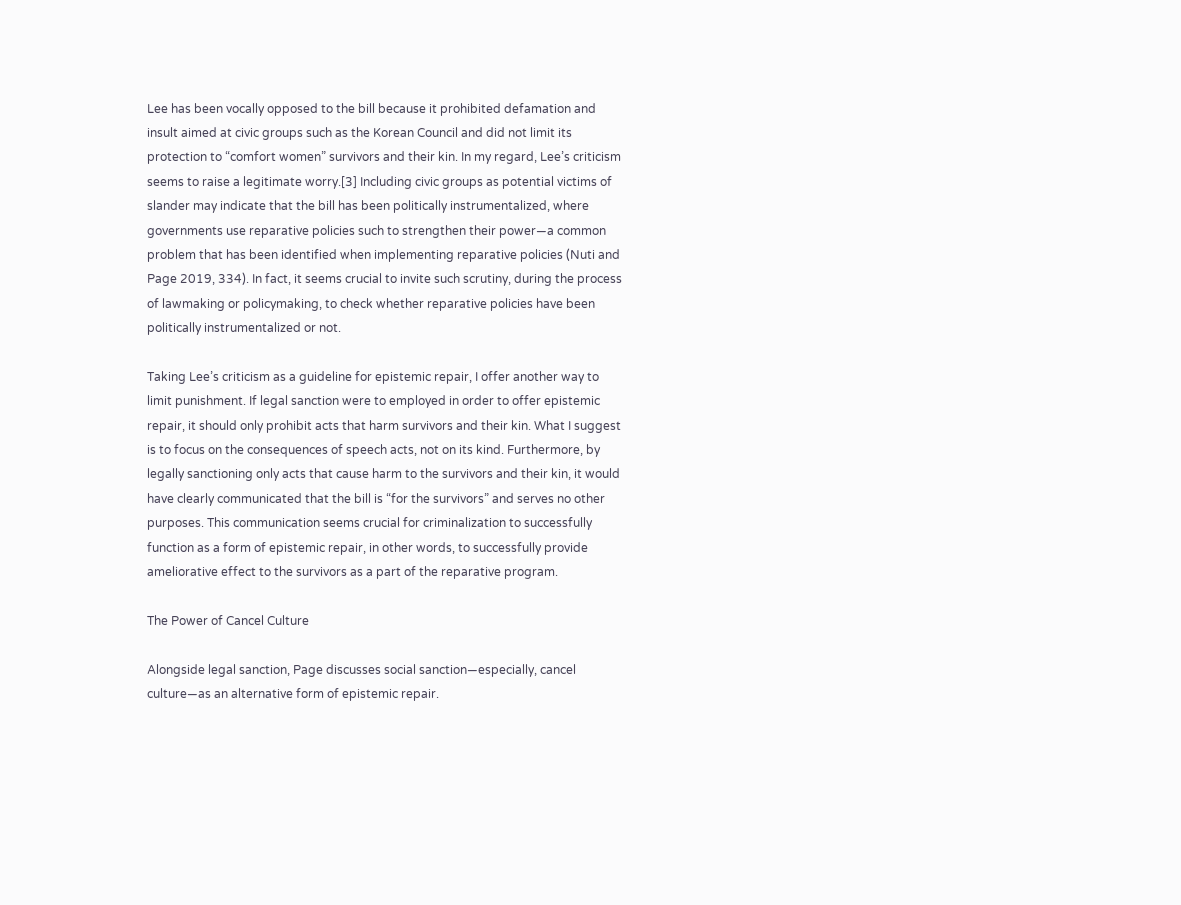Lee has been vocally opposed to the bill because it prohibited defamation and insult aimed at civic groups such as the Korean Council and did not limit its protection to “comfort women” survivors and their kin. In my regard, Lee’s criticism seems to raise a legitimate worry.[3] Including civic groups as potential victims of slander may indicate that the bill has been politically instrumentalized, where governments use reparative policies such to strengthen their power—a common problem that has been identified when implementing reparative policies (Nuti and Page 2019, 334). In fact, it seems crucial to invite such scrutiny, during the process of lawmaking or policymaking, to check whether reparative policies have been politically instrumentalized or not.

Taking Lee’s criticism as a guideline for epistemic repair, I offer another way to limit punishment. If legal sanction were to employed in order to offer epistemic repair, it should only prohibit acts that harm survivors and their kin. What I suggest is to focus on the consequences of speech acts, not on its kind. Furthermore, by legally sanctioning only acts that cause harm to the survivors and their kin, it would have clearly communicated that the bill is “for the survivors” and serves no other purposes. This communication seems crucial for criminalization to successfully function as a form of epistemic repair, in other words, to successfully provide ameliorative effect to the survivors as a part of the reparative program.

The Power of Cancel Culture

Alongside legal sanction, Page discusses social sanction—especially, cancel culture—as an alternative form of epistemic repair.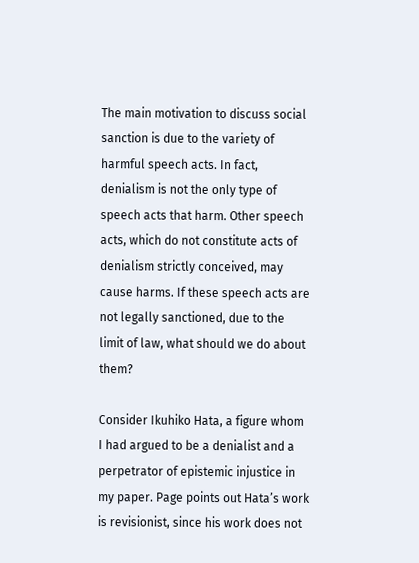The main motivation to discuss social sanction is due to the variety of harmful speech acts. In fact, denialism is not the only type of speech acts that harm. Other speech acts, which do not constitute acts of denialism strictly conceived, may cause harms. If these speech acts are not legally sanctioned, due to the limit of law, what should we do about them?

Consider Ikuhiko Hata, a figure whom I had argued to be a denialist and a perpetrator of epistemic injustice in my paper. Page points out Hata’s work is revisionist, since his work does not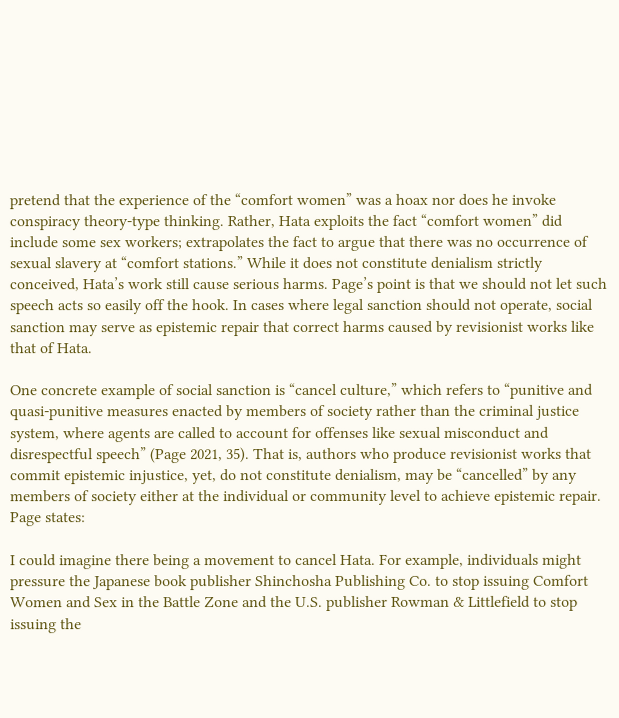pretend that the experience of the “comfort women” was a hoax nor does he invoke conspiracy theory-type thinking. Rather, Hata exploits the fact “comfort women” did include some sex workers; extrapolates the fact to argue that there was no occurrence of sexual slavery at “comfort stations.” While it does not constitute denialism strictly conceived, Hata’s work still cause serious harms. Page’s point is that we should not let such speech acts so easily off the hook. In cases where legal sanction should not operate, social sanction may serve as epistemic repair that correct harms caused by revisionist works like that of Hata.

One concrete example of social sanction is “cancel culture,” which refers to “punitive and quasi-punitive measures enacted by members of society rather than the criminal justice system, where agents are called to account for offenses like sexual misconduct and disrespectful speech” (Page 2021, 35). That is, authors who produce revisionist works that commit epistemic injustice, yet, do not constitute denialism, may be “cancelled” by any members of society either at the individual or community level to achieve epistemic repair. Page states:

I could imagine there being a movement to cancel Hata. For example, individuals might pressure the Japanese book publisher Shinchosha Publishing Co. to stop issuing Comfort Women and Sex in the Battle Zone and the U.S. publisher Rowman & Littlefield to stop issuing the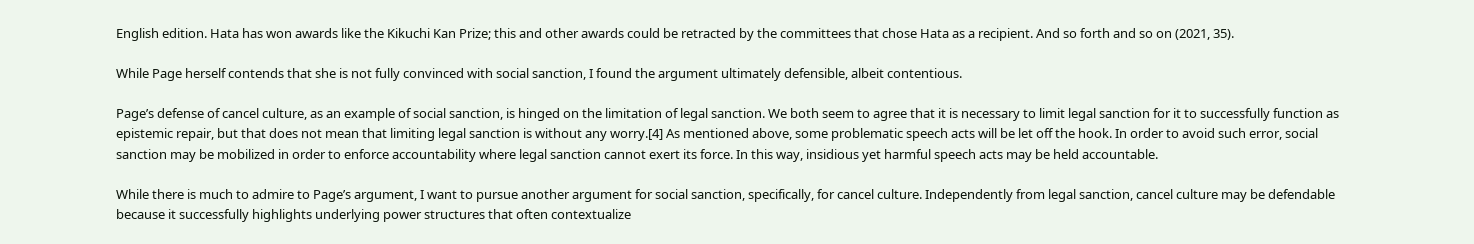English edition. Hata has won awards like the Kikuchi Kan Prize; this and other awards could be retracted by the committees that chose Hata as a recipient. And so forth and so on (2021, 35).

While Page herself contends that she is not fully convinced with social sanction, I found the argument ultimately defensible, albeit contentious.

Page’s defense of cancel culture, as an example of social sanction, is hinged on the limitation of legal sanction. We both seem to agree that it is necessary to limit legal sanction for it to successfully function as epistemic repair, but that does not mean that limiting legal sanction is without any worry.[4] As mentioned above, some problematic speech acts will be let off the hook. In order to avoid such error, social sanction may be mobilized in order to enforce accountability where legal sanction cannot exert its force. In this way, insidious yet harmful speech acts may be held accountable.

While there is much to admire to Page’s argument, I want to pursue another argument for social sanction, specifically, for cancel culture. Independently from legal sanction, cancel culture may be defendable because it successfully highlights underlying power structures that often contextualize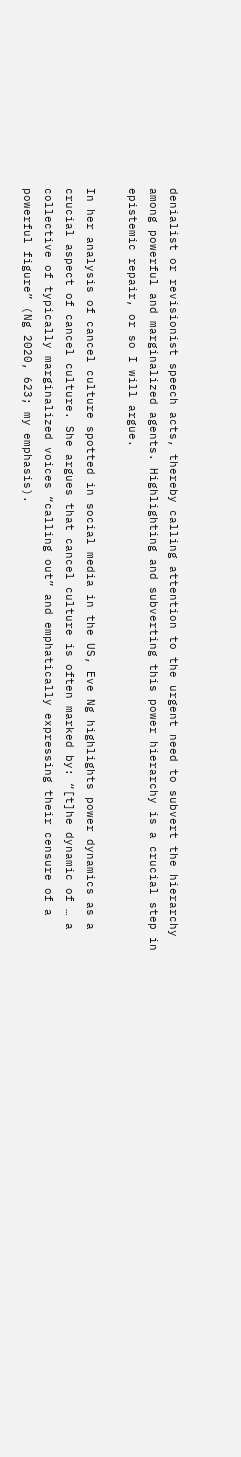denialist or revisionist speech acts, thereby calling attention to the urgent need to subvert the hierarchy among powerful and marginalized agents. Highlighting and subverting this power hierarchy is a crucial step in epistemic repair, or so I will argue.

In her analysis of cancel culture spotted in social media in the US, Eve Ng highlights power dynamics as a crucial aspect of cancel culture. She argues that cancel culture is often marked by: “[t]he dynamic of … a collective of typically marginalized voices “calling out” and emphatically expressing their censure of a powerful figure” (Ng 2020, 623; my emphasis).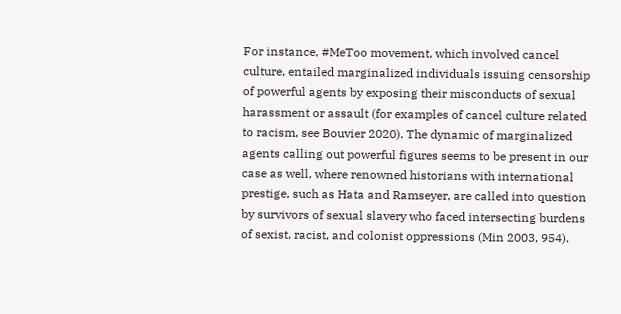For instance, #MeToo movement, which involved cancel culture, entailed marginalized individuals issuing censorship of powerful agents by exposing their misconducts of sexual harassment or assault (for examples of cancel culture related to racism, see Bouvier 2020). The dynamic of marginalized agents calling out powerful figures seems to be present in our case as well, where renowned historians with international prestige, such as Hata and Ramseyer, are called into question by survivors of sexual slavery who faced intersecting burdens of sexist, racist, and colonist oppressions (Min 2003, 954).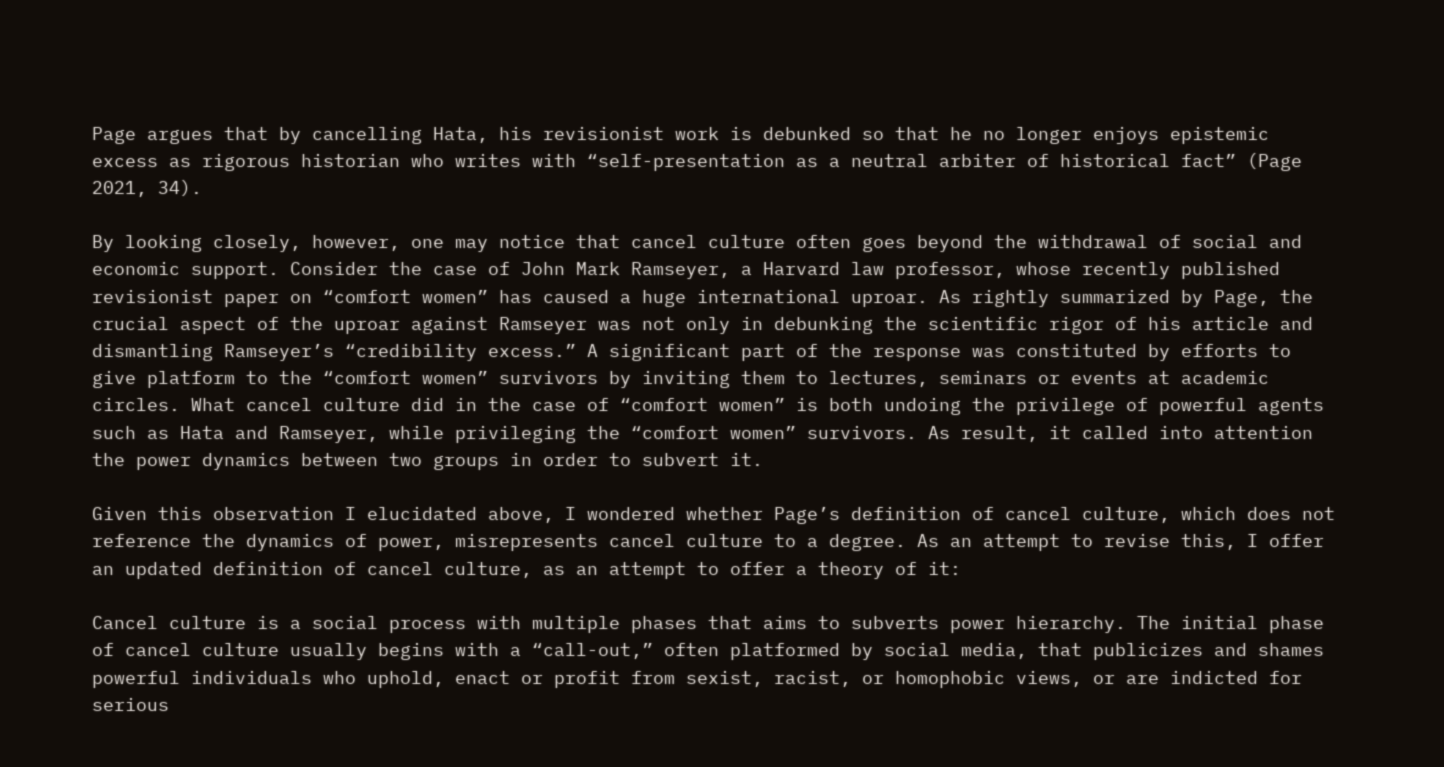Page argues that by cancelling Hata, his revisionist work is debunked so that he no longer enjoys epistemic excess as rigorous historian who writes with “self-presentation as a neutral arbiter of historical fact” (Page 2021, 34).

By looking closely, however, one may notice that cancel culture often goes beyond the withdrawal of social and economic support. Consider the case of John Mark Ramseyer, a Harvard law professor, whose recently published revisionist paper on “comfort women” has caused a huge international uproar. As rightly summarized by Page, the crucial aspect of the uproar against Ramseyer was not only in debunking the scientific rigor of his article and dismantling Ramseyer’s “credibility excess.” A significant part of the response was constituted by efforts to give platform to the “comfort women” survivors by inviting them to lectures, seminars or events at academic circles. What cancel culture did in the case of “comfort women” is both undoing the privilege of powerful agents such as Hata and Ramseyer, while privileging the “comfort women” survivors. As result, it called into attention the power dynamics between two groups in order to subvert it.

Given this observation I elucidated above, I wondered whether Page’s definition of cancel culture, which does not reference the dynamics of power, misrepresents cancel culture to a degree. As an attempt to revise this, I offer an updated definition of cancel culture, as an attempt to offer a theory of it:

Cancel culture is a social process with multiple phases that aims to subverts power hierarchy. The initial phase of cancel culture usually begins with a “call-out,” often platformed by social media, that publicizes and shames powerful individuals who uphold, enact or profit from sexist, racist, or homophobic views, or are indicted for serious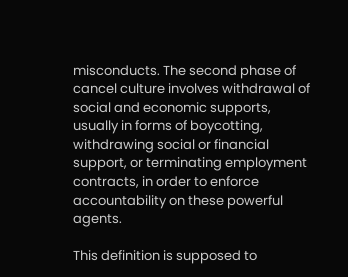misconducts. The second phase of cancel culture involves withdrawal of social and economic supports, usually in forms of boycotting, withdrawing social or financial support, or terminating employment contracts, in order to enforce accountability on these powerful agents.

This definition is supposed to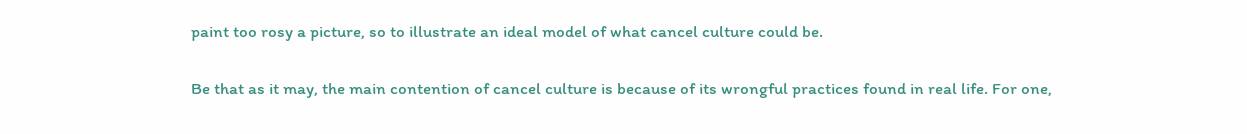paint too rosy a picture, so to illustrate an ideal model of what cancel culture could be.

Be that as it may, the main contention of cancel culture is because of its wrongful practices found in real life. For one,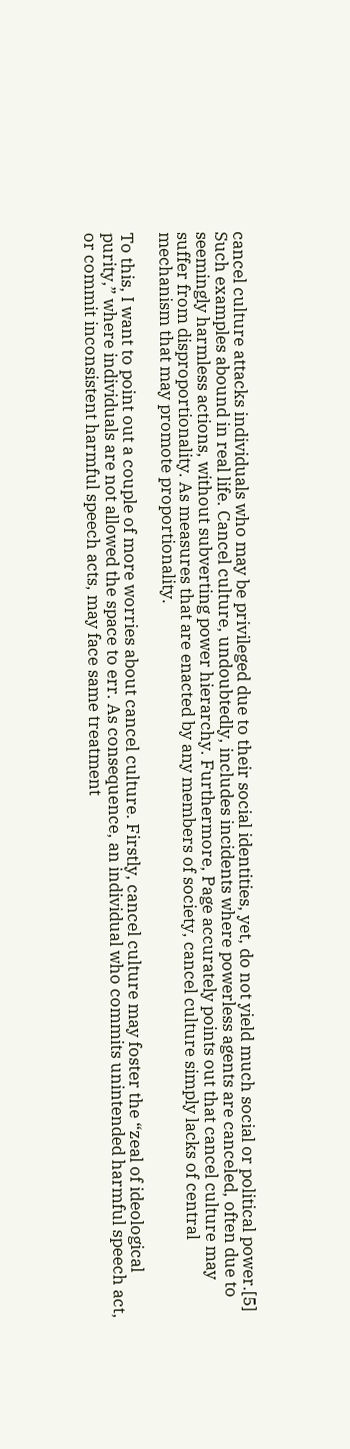cancel culture attacks individuals who may be privileged due to their social identities, yet, do not yield much social or political power.[5] Such examples abound in real life. Cancel culture, undoubtedly, includes incidents where powerless agents are canceled, often due to seemingly harmless actions, without subverting power hierarchy. Furthermore, Page accurately points out that cancel culture may suffer from disproportionality. As measures that are enacted by any members of society, cancel culture simply lacks of central mechanism that may promote proportionality.

To this, I want to point out a couple of more worries about cancel culture. Firstly, cancel culture may foster the “zeal of ideological purity,” where individuals are not allowed the space to err. As consequence, an individual who commits unintended harmful speech act, or commit inconsistent harmful speech acts, may face same treatment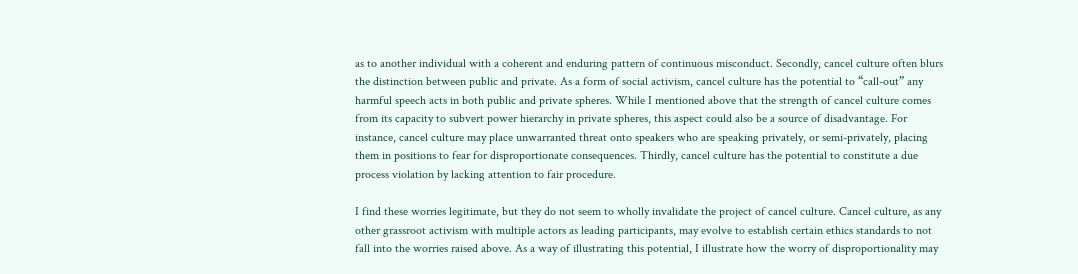as to another individual with a coherent and enduring pattern of continuous misconduct. Secondly, cancel culture often blurs the distinction between public and private. As a form of social activism, cancel culture has the potential to “call-out” any harmful speech acts in both public and private spheres. While I mentioned above that the strength of cancel culture comes from its capacity to subvert power hierarchy in private spheres, this aspect could also be a source of disadvantage. For instance, cancel culture may place unwarranted threat onto speakers who are speaking privately, or semi-privately, placing them in positions to fear for disproportionate consequences. Thirdly, cancel culture has the potential to constitute a due process violation by lacking attention to fair procedure.

I find these worries legitimate, but they do not seem to wholly invalidate the project of cancel culture. Cancel culture, as any other grassroot activism with multiple actors as leading participants, may evolve to establish certain ethics standards to not fall into the worries raised above. As a way of illustrating this potential, I illustrate how the worry of disproportionality may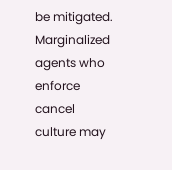be mitigated. Marginalized agents who enforce cancel culture may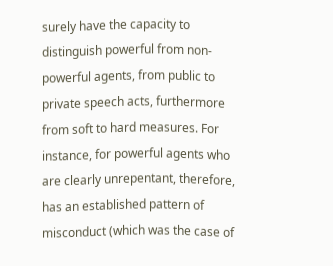surely have the capacity to distinguish powerful from non-powerful agents, from public to private speech acts, furthermore from soft to hard measures. For instance, for powerful agents who are clearly unrepentant, therefore, has an established pattern of misconduct (which was the case of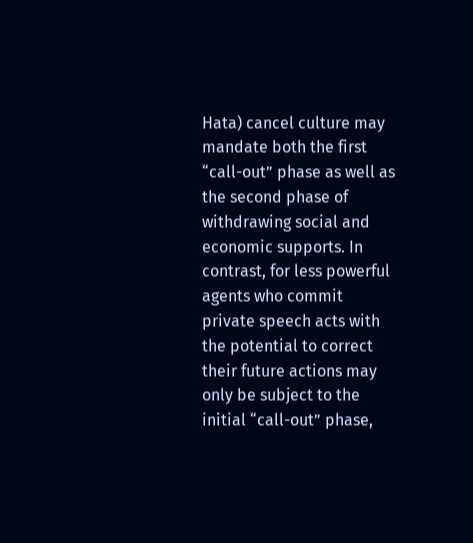Hata) cancel culture may mandate both the first “call-out” phase as well as the second phase of withdrawing social and economic supports. In contrast, for less powerful agents who commit private speech acts with the potential to correct their future actions may only be subject to the initial “call-out” phase,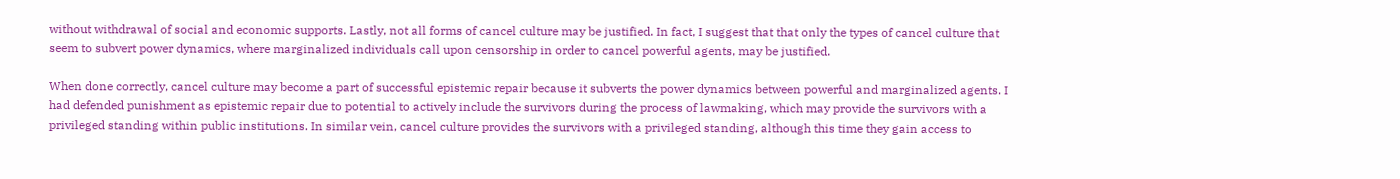without withdrawal of social and economic supports. Lastly, not all forms of cancel culture may be justified. In fact, I suggest that that only the types of cancel culture that seem to subvert power dynamics, where marginalized individuals call upon censorship in order to cancel powerful agents, may be justified.

When done correctly, cancel culture may become a part of successful epistemic repair because it subverts the power dynamics between powerful and marginalized agents. I had defended punishment as epistemic repair due to potential to actively include the survivors during the process of lawmaking, which may provide the survivors with a privileged standing within public institutions. In similar vein, cancel culture provides the survivors with a privileged standing, although this time they gain access to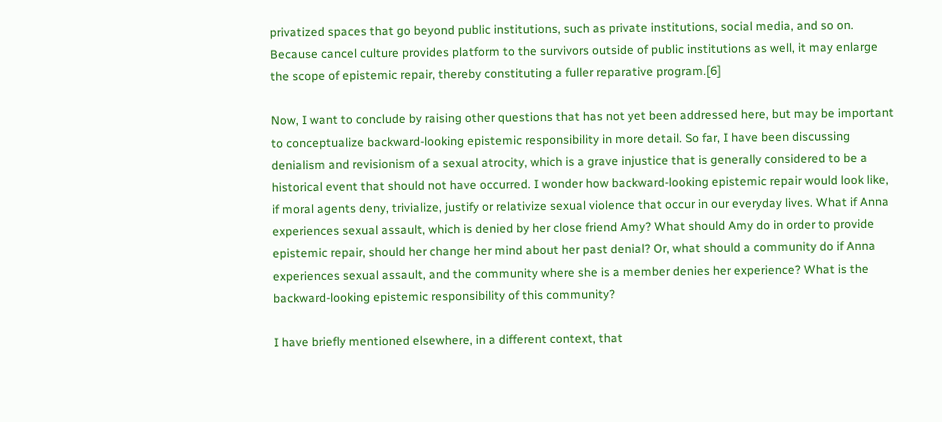privatized spaces that go beyond public institutions, such as private institutions, social media, and so on. Because cancel culture provides platform to the survivors outside of public institutions as well, it may enlarge the scope of epistemic repair, thereby constituting a fuller reparative program.[6]

Now, I want to conclude by raising other questions that has not yet been addressed here, but may be important to conceptualize backward-looking epistemic responsibility in more detail. So far, I have been discussing denialism and revisionism of a sexual atrocity, which is a grave injustice that is generally considered to be a historical event that should not have occurred. I wonder how backward-looking epistemic repair would look like, if moral agents deny, trivialize, justify or relativize sexual violence that occur in our everyday lives. What if Anna experiences sexual assault, which is denied by her close friend Amy? What should Amy do in order to provide epistemic repair, should her change her mind about her past denial? Or, what should a community do if Anna experiences sexual assault, and the community where she is a member denies her experience? What is the backward-looking epistemic responsibility of this community?

I have briefly mentioned elsewhere, in a different context, that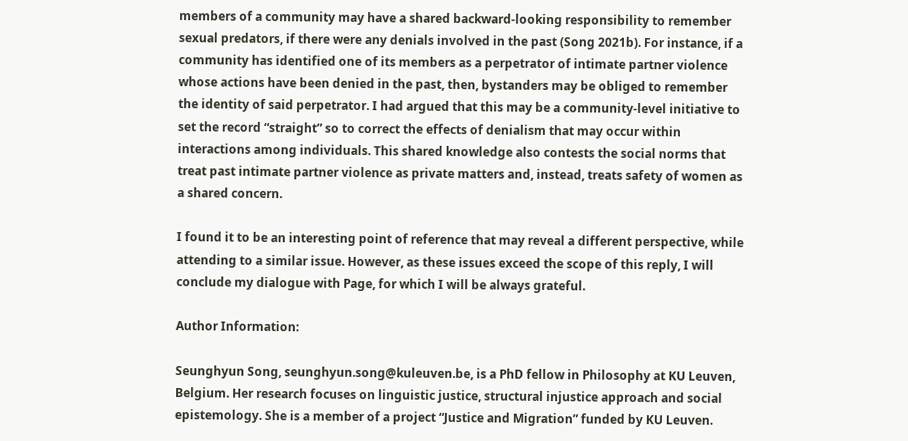members of a community may have a shared backward-looking responsibility to remember sexual predators, if there were any denials involved in the past (Song 2021b). For instance, if a community has identified one of its members as a perpetrator of intimate partner violence whose actions have been denied in the past, then, bystanders may be obliged to remember the identity of said perpetrator. I had argued that this may be a community-level initiative to set the record “straight” so to correct the effects of denialism that may occur within interactions among individuals. This shared knowledge also contests the social norms that treat past intimate partner violence as private matters and, instead, treats safety of women as a shared concern.

I found it to be an interesting point of reference that may reveal a different perspective, while attending to a similar issue. However, as these issues exceed the scope of this reply, I will conclude my dialogue with Page, for which I will be always grateful.

Author Information:

Seunghyun Song, seunghyun.song@kuleuven.be, is a PhD fellow in Philosophy at KU Leuven, Belgium. Her research focuses on linguistic justice, structural injustice approach and social epistemology. She is a member of a project “Justice and Migration” funded by KU Leuven.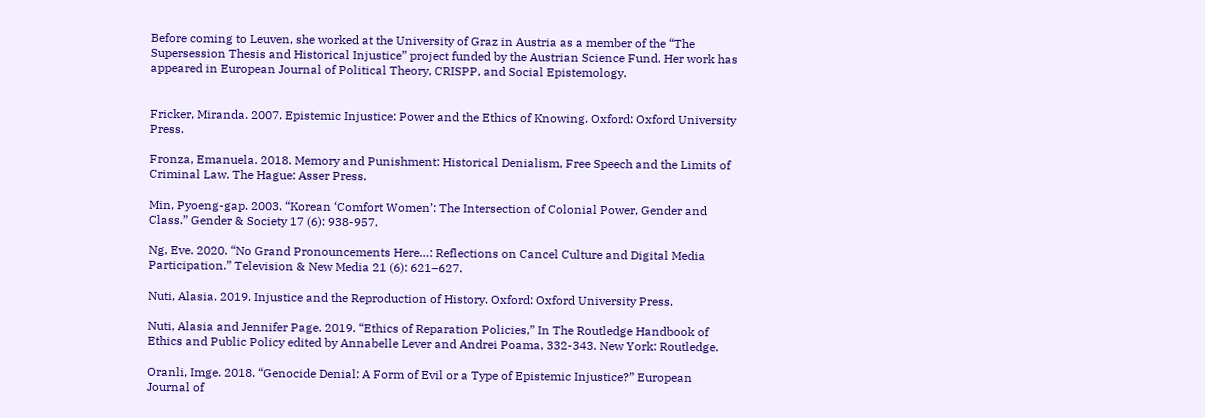Before coming to Leuven, she worked at the University of Graz in Austria as a member of the “The Supersession Thesis and Historical Injustice” project funded by the Austrian Science Fund. Her work has appeared in European Journal of Political Theory, CRISPP, and Social Epistemology.


Fricker, Miranda. 2007. Epistemic Injustice: Power and the Ethics of Knowing. Oxford: Oxford University Press.

Fronza, Emanuela. 2018. Memory and Punishment: Historical Denialism, Free Speech and the Limits of Criminal Law. The Hague: Asser Press.

Min, Pyoeng-gap. 2003. “Korean ‘Comfort Women’: The Intersection of Colonial Power, Gender and Class.” Gender & Society 17 (6): 938-957.

Ng, Eve. 2020. “No Grand Pronouncements Here…: Reflections on Cancel Culture and Digital Media Participation.” Television & New Media 21 (6): 621–627.

Nuti, Alasia. 2019. Injustice and the Reproduction of History. Oxford: Oxford University Press.

Nuti, Alasia and Jennifer Page. 2019. “Ethics of Reparation Policies,” In The Routledge Handbook of Ethics and Public Policy edited by Annabelle Lever and Andrei Poama, 332-343. New York: Routledge.

Oranli, Imge. 2018. “Genocide Denial: A Form of Evil or a Type of Epistemic Injustice?” European Journal of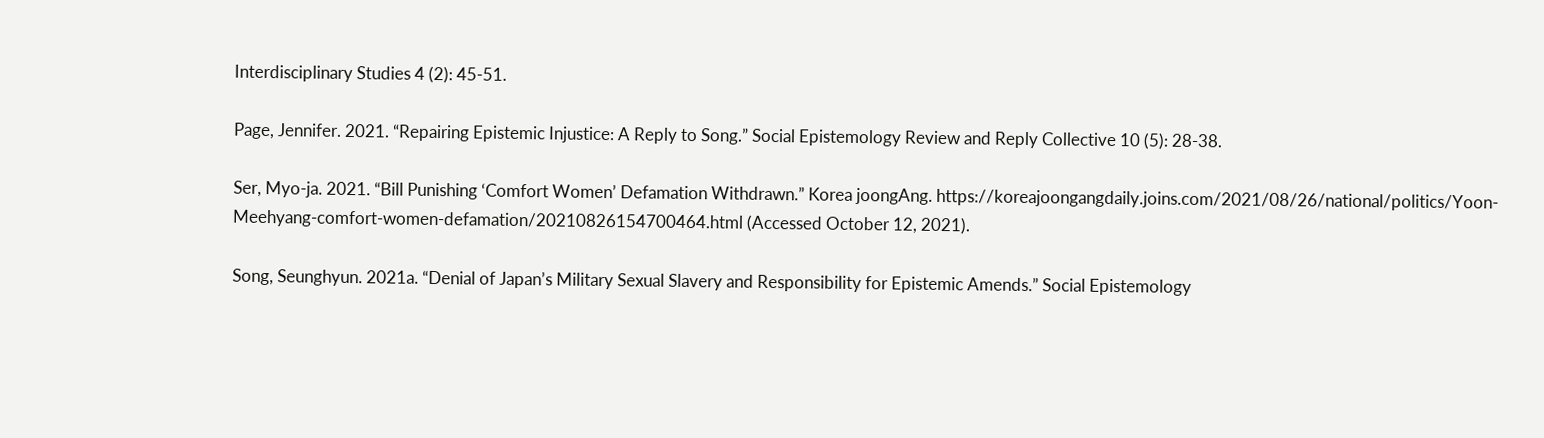Interdisciplinary Studies 4 (2): 45-51.

Page, Jennifer. 2021. “Repairing Epistemic Injustice: A Reply to Song.” Social Epistemology Review and Reply Collective 10 (5): 28-38.

Ser, Myo-ja. 2021. “Bill Punishing ‘Comfort Women’ Defamation Withdrawn.” Korea joongAng. https://koreajoongangdaily.joins.com/2021/08/26/national/politics/Yoon-Meehyang-comfort-women-defamation/20210826154700464.html (Accessed October 12, 2021).

Song, Seunghyun. 2021a. “Denial of Japan’s Military Sexual Slavery and Responsibility for Epistemic Amends.” Social Epistemology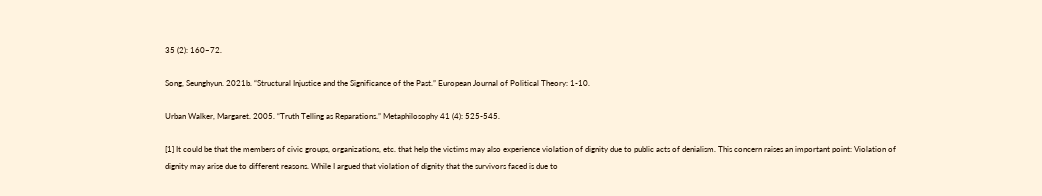35 (2): 160–72.

Song, Seunghyun. 2021b. “Structural Injustice and the Significance of the Past.” European Journal of Political Theory: 1-10.

Urban Walker, Margaret. 2005. “Truth Telling as Reparations.” Metaphilosophy 41 (4): 525-545.

[1] It could be that the members of civic groups, organizations, etc. that help the victims may also experience violation of dignity due to public acts of denialism. This concern raises an important point: Violation of dignity may arise due to different reasons. While I argued that violation of dignity that the survivors faced is due to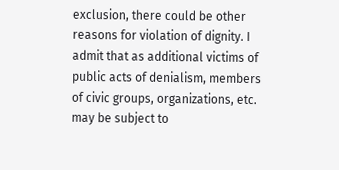exclusion, there could be other reasons for violation of dignity. I admit that as additional victims of public acts of denialism, members of civic groups, organizations, etc. may be subject to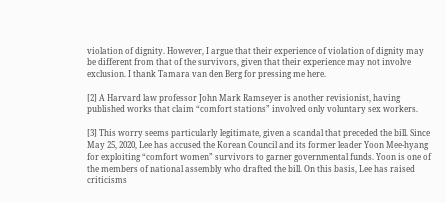violation of dignity. However, I argue that their experience of violation of dignity may be different from that of the survivors, given that their experience may not involve exclusion. I thank Tamara van den Berg for pressing me here.

[2] A Harvard law professor John Mark Ramseyer is another revisionist, having published works that claim “comfort stations” involved only voluntary sex workers.

[3] This worry seems particularly legitimate, given a scandal that preceded the bill. Since May 25, 2020, Lee has accused the Korean Council and its former leader Yoon Mee-hyang for exploiting “comfort women” survivors to garner governmental funds. Yoon is one of the members of national assembly who drafted the bill. On this basis, Lee has raised criticisms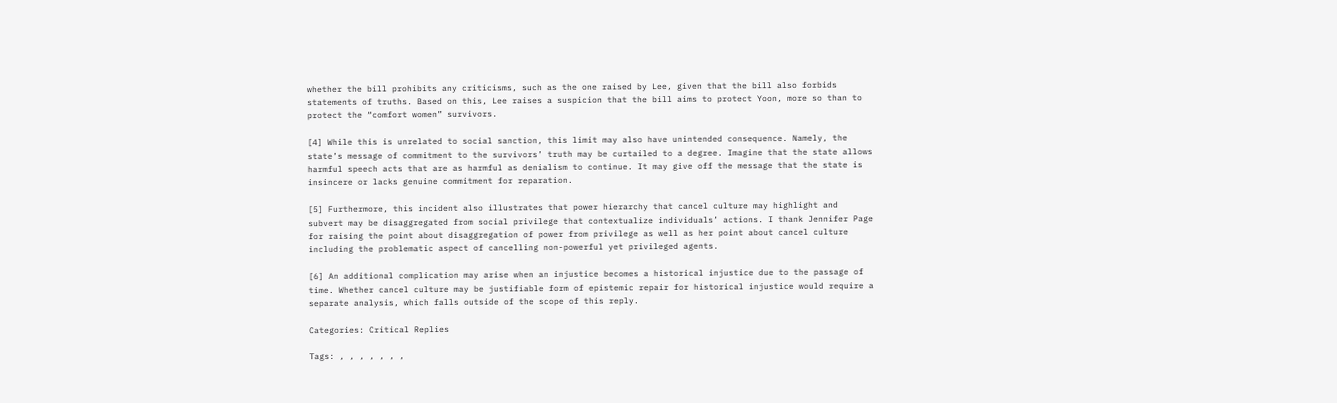whether the bill prohibits any criticisms, such as the one raised by Lee, given that the bill also forbids statements of truths. Based on this, Lee raises a suspicion that the bill aims to protect Yoon, more so than to protect the “comfort women” survivors.

[4] While this is unrelated to social sanction, this limit may also have unintended consequence. Namely, the state’s message of commitment to the survivors’ truth may be curtailed to a degree. Imagine that the state allows harmful speech acts that are as harmful as denialism to continue. It may give off the message that the state is insincere or lacks genuine commitment for reparation.

[5] Furthermore, this incident also illustrates that power hierarchy that cancel culture may highlight and subvert may be disaggregated from social privilege that contextualize individuals’ actions. I thank Jennifer Page for raising the point about disaggregation of power from privilege as well as her point about cancel culture including the problematic aspect of cancelling non-powerful yet privileged agents.

[6] An additional complication may arise when an injustice becomes a historical injustice due to the passage of time. Whether cancel culture may be justifiable form of epistemic repair for historical injustice would require a separate analysis, which falls outside of the scope of this reply.

Categories: Critical Replies

Tags: , , , , , , ,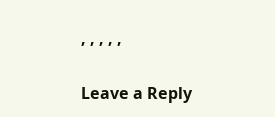, , , , ,

Leave a Reply